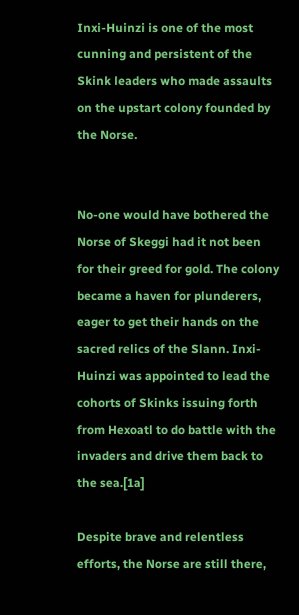Inxi-Huinzi is one of the most cunning and persistent of the Skink leaders who made assaults on the upstart colony founded by the Norse.


No-one would have bothered the Norse of Skeggi had it not been for their greed for gold. The colony became a haven for plunderers, eager to get their hands on the sacred relics of the Slann. Inxi-Huinzi was appointed to lead the cohorts of Skinks issuing forth from Hexoatl to do battle with the invaders and drive them back to the sea.[1a]

Despite brave and relentless efforts, the Norse are still there,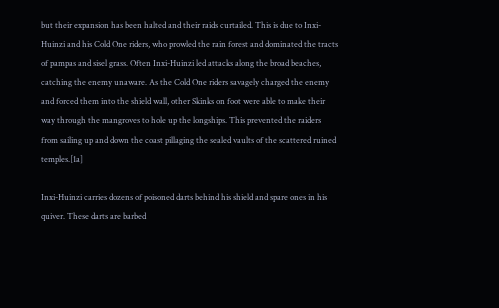but their expansion has been halted and their raids curtailed. This is due to Inxi-Huinzi and his Cold One riders, who prowled the rain forest and dominated the tracts of pampas and sisel grass. Often Inxi-Huinzi led attacks along the broad beaches, catching the enemy unaware. As the Cold One riders savagely charged the enemy and forced them into the shield wall, other Skinks on foot were able to make their way through the mangroves to hole up the longships. This prevented the raiders from sailing up and down the coast pillaging the sealed vaults of the scattered ruined temples.[1a]

Inxi-Huinzi carries dozens of poisoned darts behind his shield and spare ones in his quiver. These darts are barbed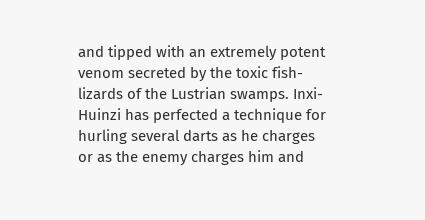and tipped with an extremely potent venom secreted by the toxic fish-lizards of the Lustrian swamps. Inxi-Huinzi has perfected a technique for hurling several darts as he charges or as the enemy charges him and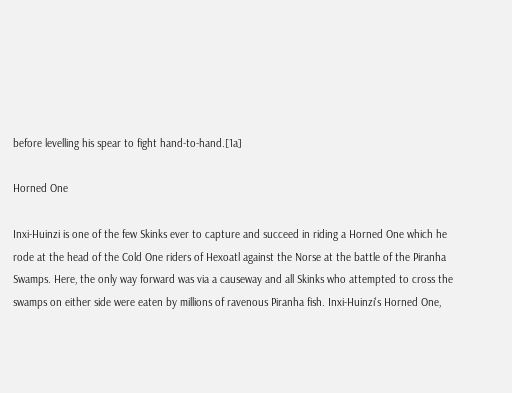before levelling his spear to fight hand-to-hand.[1a]

Horned One

Inxi-Huinzi is one of the few Skinks ever to capture and succeed in riding a Horned One which he rode at the head of the Cold One riders of Hexoatl against the Norse at the battle of the Piranha Swamps. Here, the only way forward was via a causeway and all Skinks who attempted to cross the swamps on either side were eaten by millions of ravenous Piranha fish. Inxi-Huinzi's Horned One,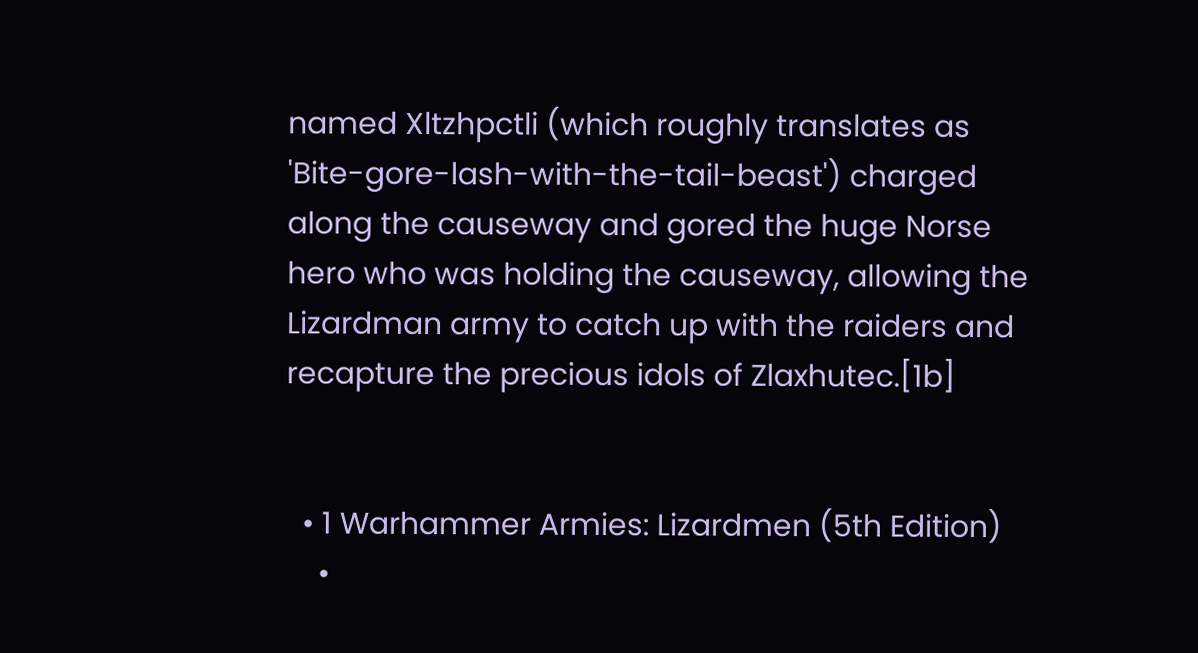named Xltzhpctli (which roughly translates as 'Bite-gore-lash-with-the-tail-beast') charged along the causeway and gored the huge Norse hero who was holding the causeway, allowing the Lizardman army to catch up with the raiders and recapture the precious idols of Zlaxhutec.[1b]


  • 1 Warhammer Armies: Lizardmen (5th Edition)
    •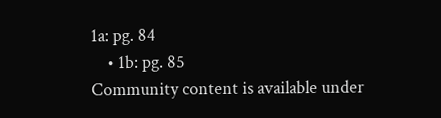1a: pg. 84
    • 1b: pg. 85
Community content is available under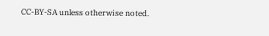CC-BY-SA unless otherwise noted.